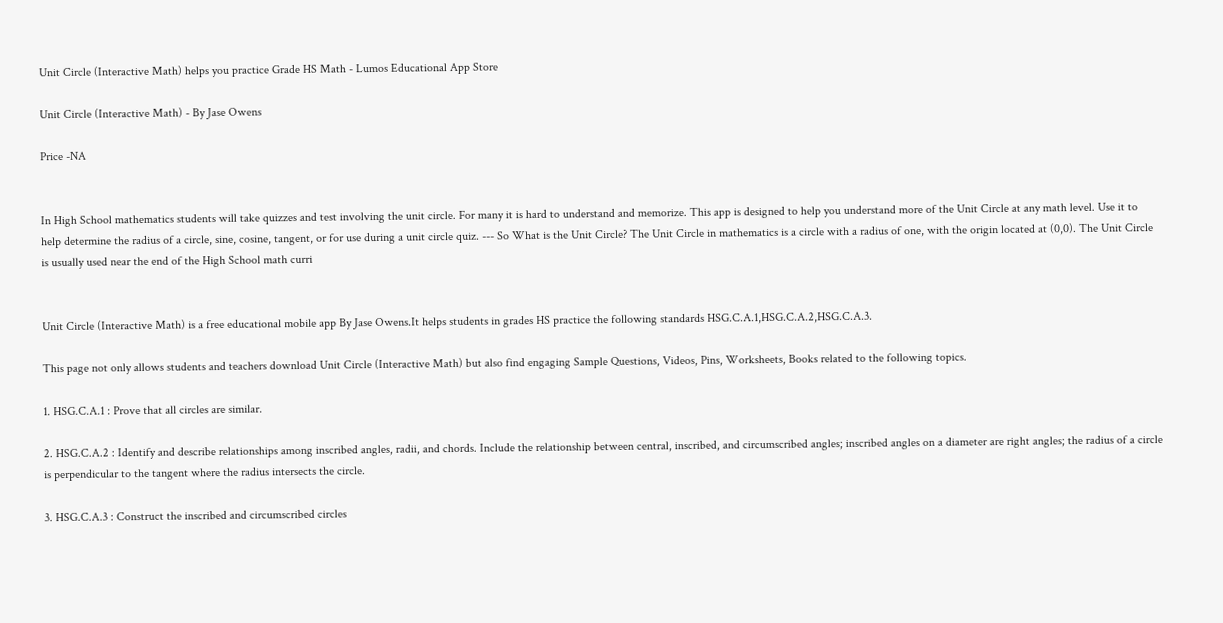Unit Circle (Interactive Math) helps you practice Grade HS Math - Lumos Educational App Store

Unit Circle (Interactive Math) - By Jase Owens

Price -NA


In High School mathematics students will take quizzes and test involving the unit circle. For many it is hard to understand and memorize. This app is designed to help you understand more of the Unit Circle at any math level. Use it to help determine the radius of a circle, sine, cosine, tangent, or for use during a unit circle quiz. --- So What is the Unit Circle? The Unit Circle in mathematics is a circle with a radius of one, with the origin located at (0,0). The Unit Circle is usually used near the end of the High School math curri


Unit Circle (Interactive Math) is a free educational mobile app By Jase Owens.It helps students in grades HS practice the following standards HSG.C.A.1,HSG.C.A.2,HSG.C.A.3.

This page not only allows students and teachers download Unit Circle (Interactive Math) but also find engaging Sample Questions, Videos, Pins, Worksheets, Books related to the following topics.

1. HSG.C.A.1 : Prove that all circles are similar.

2. HSG.C.A.2 : Identify and describe relationships among inscribed angles, radii, and chords. Include the relationship between central, inscribed, and circumscribed angles; inscribed angles on a diameter are right angles; the radius of a circle is perpendicular to the tangent where the radius intersects the circle.

3. HSG.C.A.3 : Construct the inscribed and circumscribed circles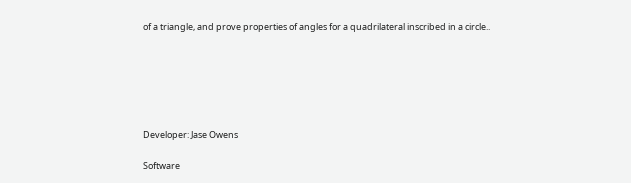of a triangle, and prove properties of angles for a quadrilateral inscribed in a circle..






Developer: Jase Owens

Software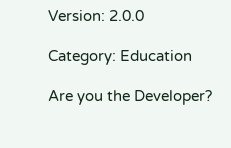Version: 2.0.0

Category: Education

Are you the Developer?